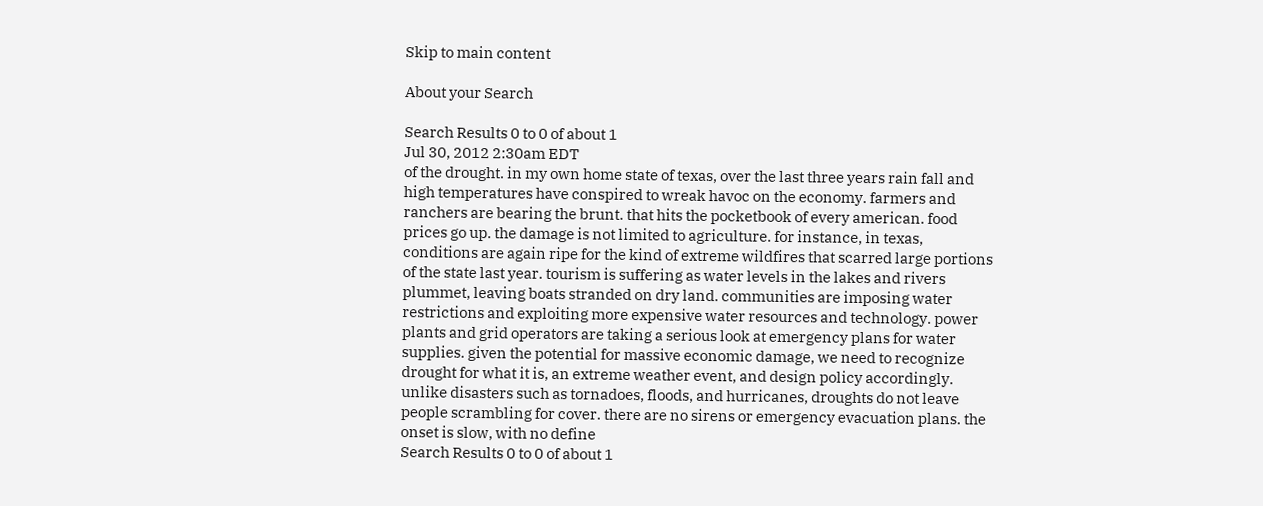Skip to main content

About your Search

Search Results 0 to 0 of about 1
Jul 30, 2012 2:30am EDT
of the drought. in my own home state of texas, over the last three years rain fall and high temperatures have conspired to wreak havoc on the economy. farmers and ranchers are bearing the brunt. that hits the pocketbook of every american. food prices go up. the damage is not limited to agriculture. for instance, in texas, conditions are again ripe for the kind of extreme wildfires that scarred large portions of the state last year. tourism is suffering as water levels in the lakes and rivers plummet, leaving boats stranded on dry land. communities are imposing water restrictions and exploiting more expensive water resources and technology. power plants and grid operators are taking a serious look at emergency plans for water supplies. given the potential for massive economic damage, we need to recognize drought for what it is, an extreme weather event, and design policy accordingly. unlike disasters such as tornadoes, floods, and hurricanes, droughts do not leave people scrambling for cover. there are no sirens or emergency evacuation plans. the onset is slow, with no define
Search Results 0 to 0 of about 1